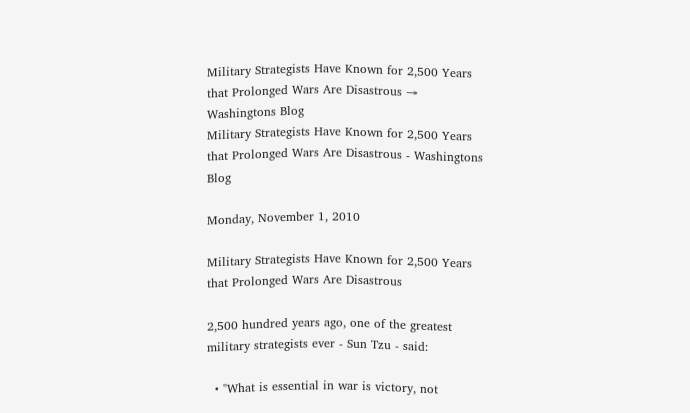Military Strategists Have Known for 2,500 Years that Prolonged Wars Are Disastrous → Washingtons Blog
Military Strategists Have Known for 2,500 Years that Prolonged Wars Are Disastrous - Washingtons Blog

Monday, November 1, 2010

Military Strategists Have Known for 2,500 Years that Prolonged Wars Are Disastrous

2,500 hundred years ago, one of the greatest military strategists ever - Sun Tzu - said:

  • "What is essential in war is victory, not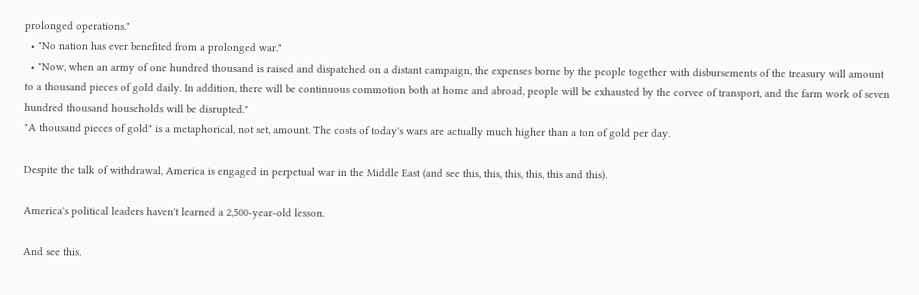prolonged operations."
  • "No nation has ever benefited from a prolonged war."
  • "Now, when an army of one hundred thousand is raised and dispatched on a distant campaign, the expenses borne by the people together with disbursements of the treasury will amount to a thousand pieces of gold daily. In addition, there will be continuous commotion both at home and abroad, people will be exhausted by the corvee of transport, and the farm work of seven hundred thousand households will be disrupted."
"A thousand pieces of gold" is a metaphorical, not set, amount. The costs of today's wars are actually much higher than a ton of gold per day.

Despite the talk of withdrawal, America is engaged in perpetual war in the Middle East (and see this, this, this, this, this and this).

America's political leaders haven't learned a 2,500-year-old lesson.

And see this.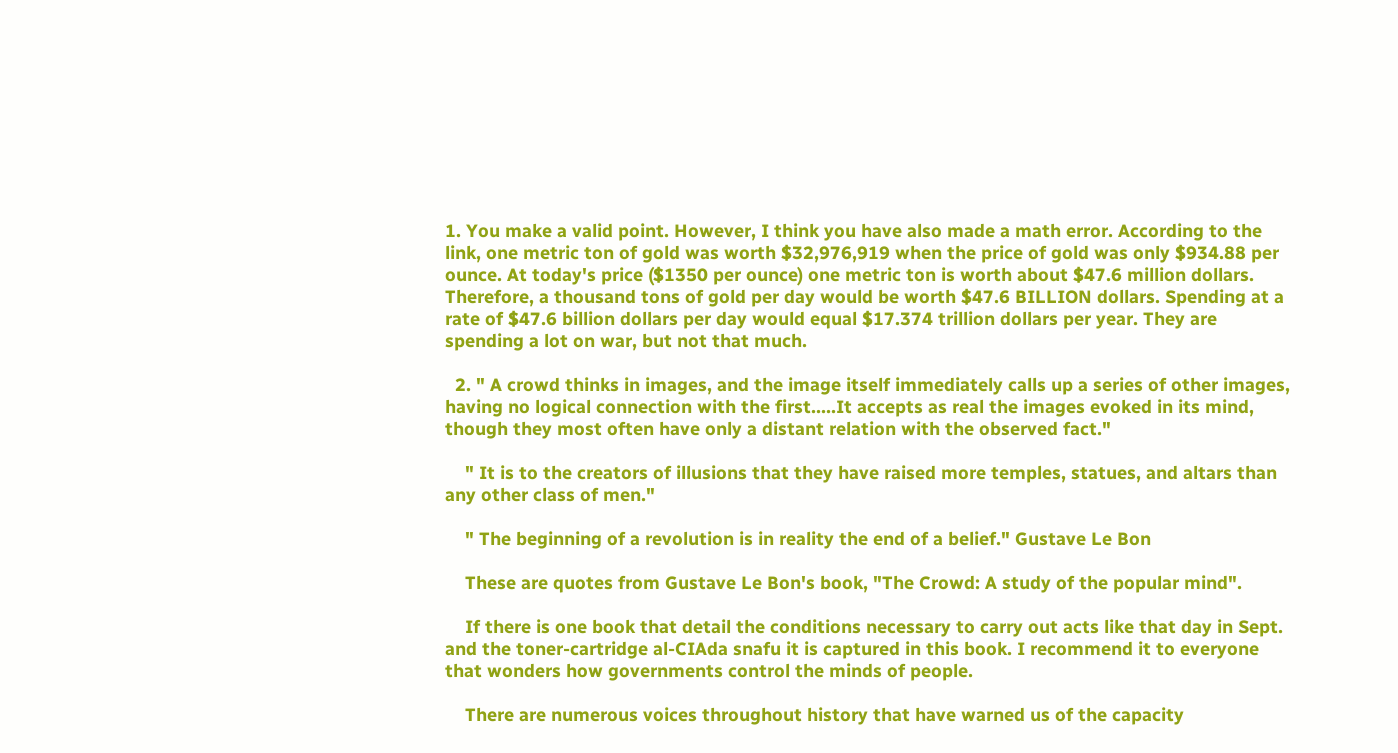1. You make a valid point. However, I think you have also made a math error. According to the link, one metric ton of gold was worth $32,976,919 when the price of gold was only $934.88 per ounce. At today's price ($1350 per ounce) one metric ton is worth about $47.6 million dollars. Therefore, a thousand tons of gold per day would be worth $47.6 BILLION dollars. Spending at a rate of $47.6 billion dollars per day would equal $17.374 trillion dollars per year. They are spending a lot on war, but not that much.

  2. " A crowd thinks in images, and the image itself immediately calls up a series of other images, having no logical connection with the first.....It accepts as real the images evoked in its mind, though they most often have only a distant relation with the observed fact."

    " It is to the creators of illusions that they have raised more temples, statues, and altars than any other class of men."

    " The beginning of a revolution is in reality the end of a belief." Gustave Le Bon

    These are quotes from Gustave Le Bon's book, "The Crowd: A study of the popular mind".

    If there is one book that detail the conditions necessary to carry out acts like that day in Sept. and the toner-cartridge al-CIAda snafu it is captured in this book. I recommend it to everyone that wonders how governments control the minds of people.

    There are numerous voices throughout history that have warned us of the capacity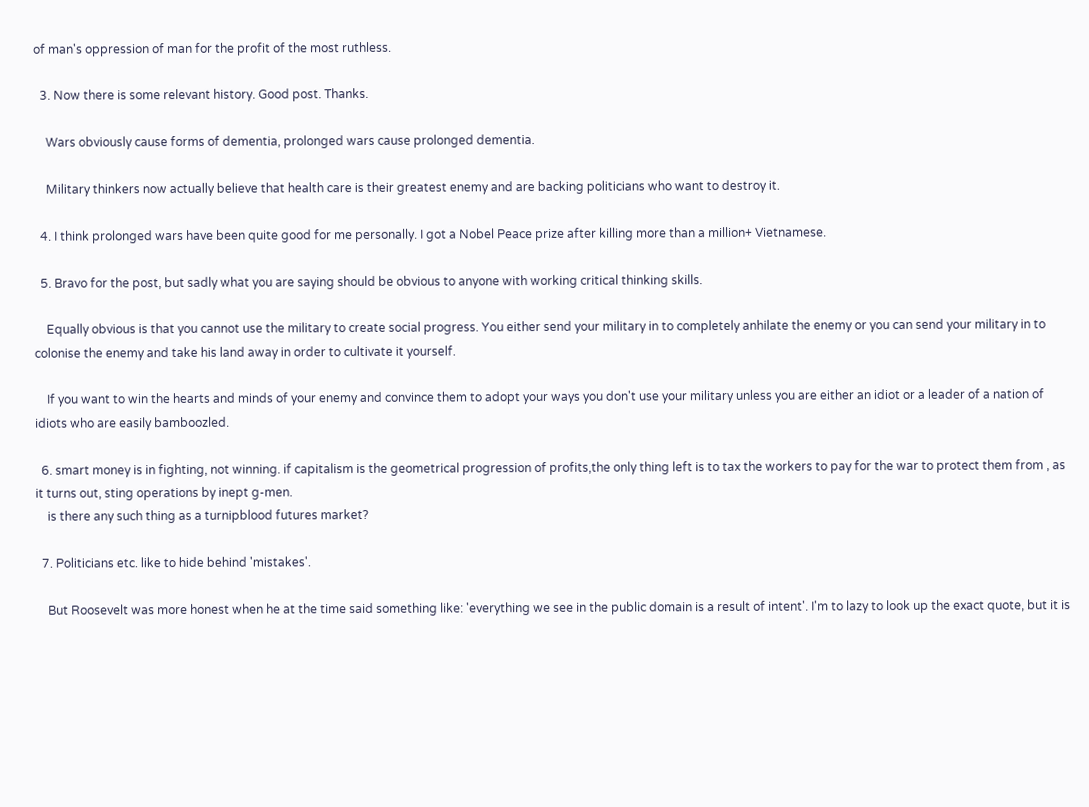of man's oppression of man for the profit of the most ruthless.

  3. Now there is some relevant history. Good post. Thanks.

    Wars obviously cause forms of dementia, prolonged wars cause prolonged dementia.

    Military thinkers now actually believe that health care is their greatest enemy and are backing politicians who want to destroy it.

  4. I think prolonged wars have been quite good for me personally. I got a Nobel Peace prize after killing more than a million+ Vietnamese.

  5. Bravo for the post, but sadly what you are saying should be obvious to anyone with working critical thinking skills.

    Equally obvious is that you cannot use the military to create social progress. You either send your military in to completely anhilate the enemy or you can send your military in to colonise the enemy and take his land away in order to cultivate it yourself.

    If you want to win the hearts and minds of your enemy and convince them to adopt your ways you don't use your military unless you are either an idiot or a leader of a nation of idiots who are easily bamboozled.

  6. smart money is in fighting, not winning. if capitalism is the geometrical progression of profits,the only thing left is to tax the workers to pay for the war to protect them from , as it turns out, sting operations by inept g-men.
    is there any such thing as a turnipblood futures market?

  7. Politicians etc. like to hide behind 'mistakes'.

    But Roosevelt was more honest when he at the time said something like: 'everything we see in the public domain is a result of intent'. I'm to lazy to look up the exact quote, but it is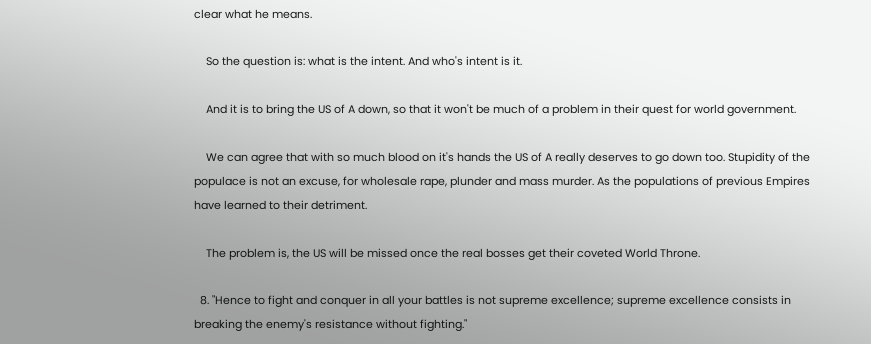clear what he means.

    So the question is: what is the intent. And who's intent is it.

    And it is to bring the US of A down, so that it won't be much of a problem in their quest for world government.

    We can agree that with so much blood on it's hands the US of A really deserves to go down too. Stupidity of the populace is not an excuse, for wholesale rape, plunder and mass murder. As the populations of previous Empires have learned to their detriment.

    The problem is, the US will be missed once the real bosses get their coveted World Throne.

  8. "Hence to fight and conquer in all your battles is not supreme excellence; supreme excellence consists in breaking the enemy's resistance without fighting."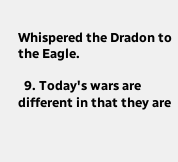Whispered the Dradon to the Eagle.

  9. Today's wars are different in that they are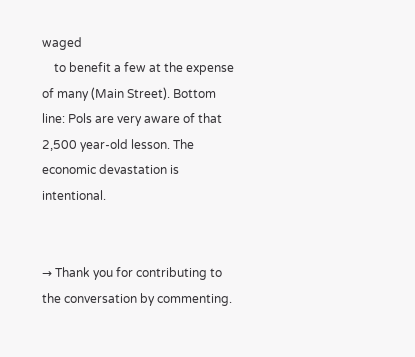waged
    to benefit a few at the expense of many (Main Street). Bottom line: Pols are very aware of that 2,500 year-old lesson. The economic devastation is intentional.


→ Thank you for contributing to the conversation by commenting.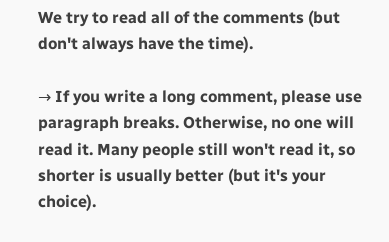We try to read all of the comments (but don't always have the time).

→ If you write a long comment, please use paragraph breaks. Otherwise, no one will read it. Many people still won't read it, so shorter is usually better (but it's your choice).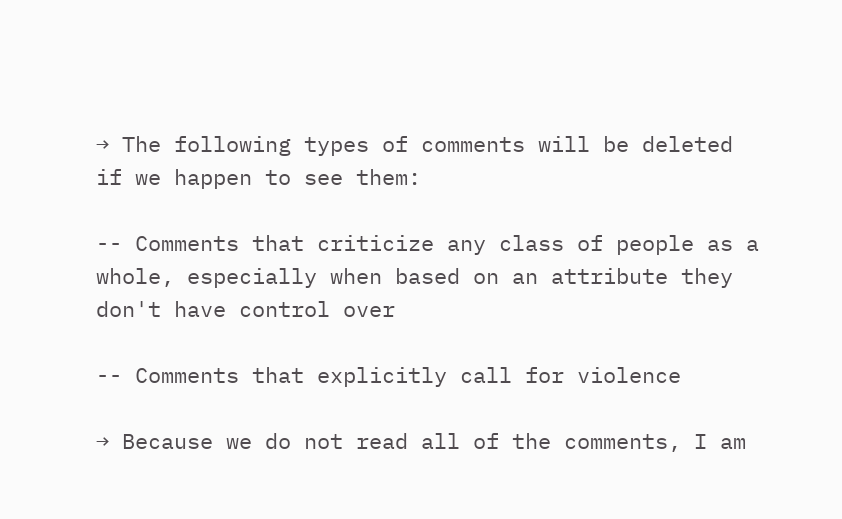→ The following types of comments will be deleted if we happen to see them:

-- Comments that criticize any class of people as a whole, especially when based on an attribute they don't have control over

-- Comments that explicitly call for violence

→ Because we do not read all of the comments, I am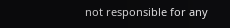not responsible for any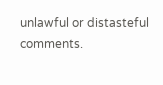unlawful or distasteful comments.